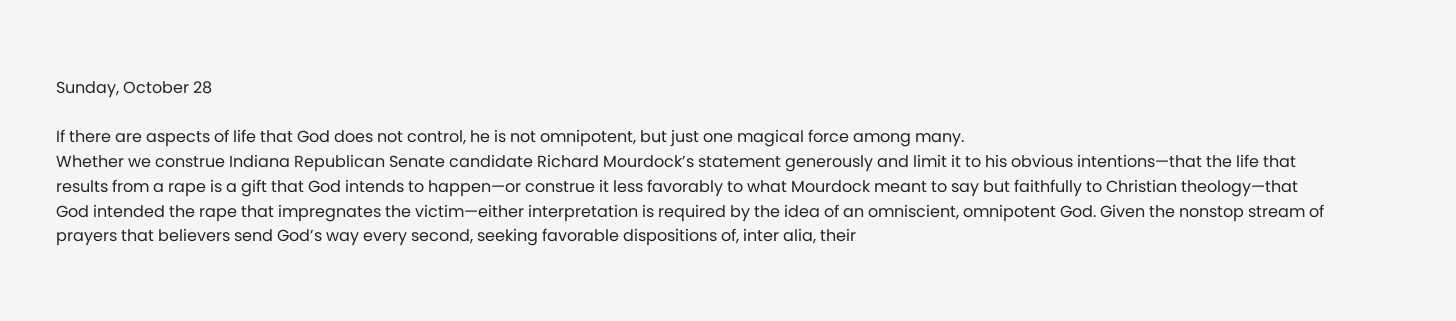Sunday, October 28

If there are aspects of life that God does not control, he is not omnipotent, but just one magical force among many.
Whether we construe Indiana Republican Senate candidate Richard Mourdock’s statement generously and limit it to his obvious intentions—that the life that results from a rape is a gift that God intends to happen—or construe it less favorably to what Mourdock meant to say but faithfully to Christian theology—that God intended the rape that impregnates the victim—either interpretation is required by the idea of an omniscient, omnipotent God. Given the nonstop stream of prayers that believers send God’s way every second, seeking favorable dispositions of, inter alia, their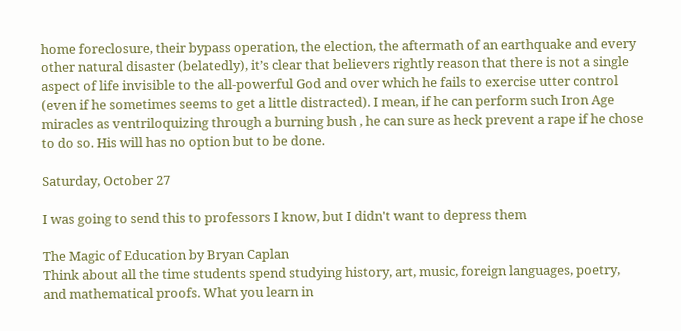home foreclosure, their bypass operation, the election, the aftermath of an earthquake and every other natural disaster (belatedly), it’s clear that believers rightly reason that there is not a single aspect of life invisible to the all-powerful God and over which he fails to exercise utter control (even if he sometimes seems to get a little distracted). I mean, if he can perform such Iron Age miracles as ventriloquizing through a burning bush , he can sure as heck prevent a rape if he chose to do so. His will has no option but to be done.

Saturday, October 27

I was going to send this to professors I know, but I didn't want to depress them

The Magic of Education by Bryan Caplan
Think about all the time students spend studying history, art, music, foreign languages, poetry, and mathematical proofs. What you learn in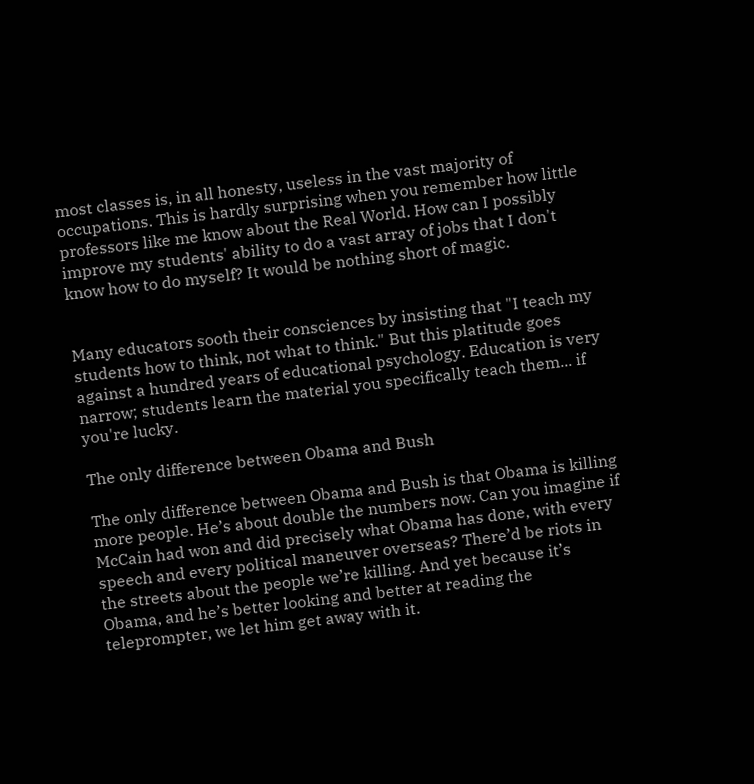most classes is, in all honesty, useless in the vast majority of occupations. This is hardly surprising when you remember how little professors like me know about the Real World. How can I possibly improve my students' ability to do a vast array of jobs that I don't know how to do myself? It would be nothing short of magic.


Many educators sooth their consciences by insisting that "I teach my students how to think, not what to think." But this platitude goes against a hundred years of educational psychology. Education is very narrow; students learn the material you specifically teach them... if you're lucky.

The only difference between Obama and Bush

The only difference between Obama and Bush is that Obama is killing more people. He’s about double the numbers now. Can you imagine if McCain had won and did precisely what Obama has done, with every speech and every political maneuver overseas? There’d be riots in the streets about the people we’re killing. And yet because it’s Obama, and he’s better looking and better at reading the teleprompter, we let him get away with it.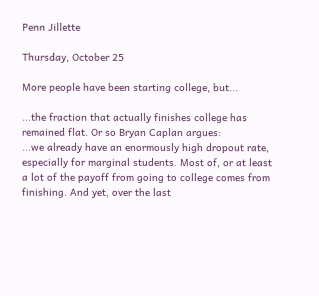Penn Jillette

Thursday, October 25

More people have been starting college, but...

...the fraction that actually finishes college has remained flat. Or so Bryan Caplan argues:
...we already have an enormously high dropout rate, especially for marginal students. Most of, or at least a lot of the payoff from going to college comes from finishing. And yet, over the last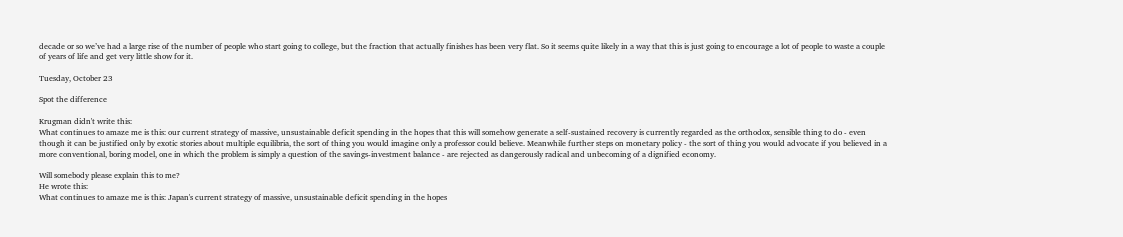decade or so we’ve had a large rise of the number of people who start going to college, but the fraction that actually finishes has been very flat. So it seems quite likely in a way that this is just going to encourage a lot of people to waste a couple of years of life and get very little show for it.

Tuesday, October 23

Spot the difference

Krugman didn't write this:
What continues to amaze me is this: our current strategy of massive, unsustainable deficit spending in the hopes that this will somehow generate a self-sustained recovery is currently regarded as the orthodox, sensible thing to do - even though it can be justified only by exotic stories about multiple equilibria, the sort of thing you would imagine only a professor could believe. Meanwhile further steps on monetary policy - the sort of thing you would advocate if you believed in a more conventional, boring model, one in which the problem is simply a question of the savings-investment balance - are rejected as dangerously radical and unbecoming of a dignified economy.

Will somebody please explain this to me?
He wrote this:
What continues to amaze me is this: Japan's current strategy of massive, unsustainable deficit spending in the hopes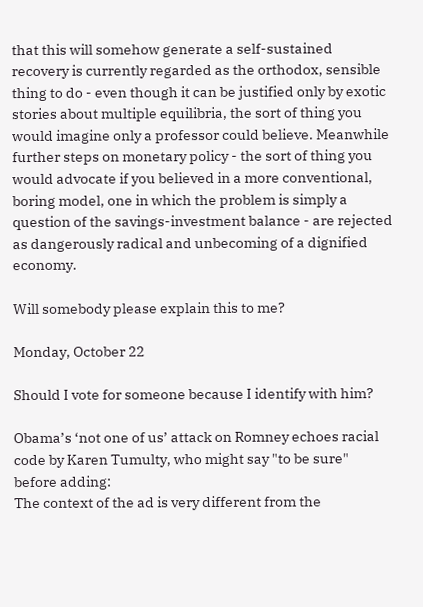that this will somehow generate a self-sustained recovery is currently regarded as the orthodox, sensible thing to do - even though it can be justified only by exotic stories about multiple equilibria, the sort of thing you would imagine only a professor could believe. Meanwhile further steps on monetary policy - the sort of thing you would advocate if you believed in a more conventional, boring model, one in which the problem is simply a question of the savings-investment balance - are rejected as dangerously radical and unbecoming of a dignified economy.

Will somebody please explain this to me?

Monday, October 22

Should I vote for someone because I identify with him?

Obama’s ‘not one of us’ attack on Romney echoes racial code by Karen Tumulty, who might say "to be sure" before adding:
The context of the ad is very different from the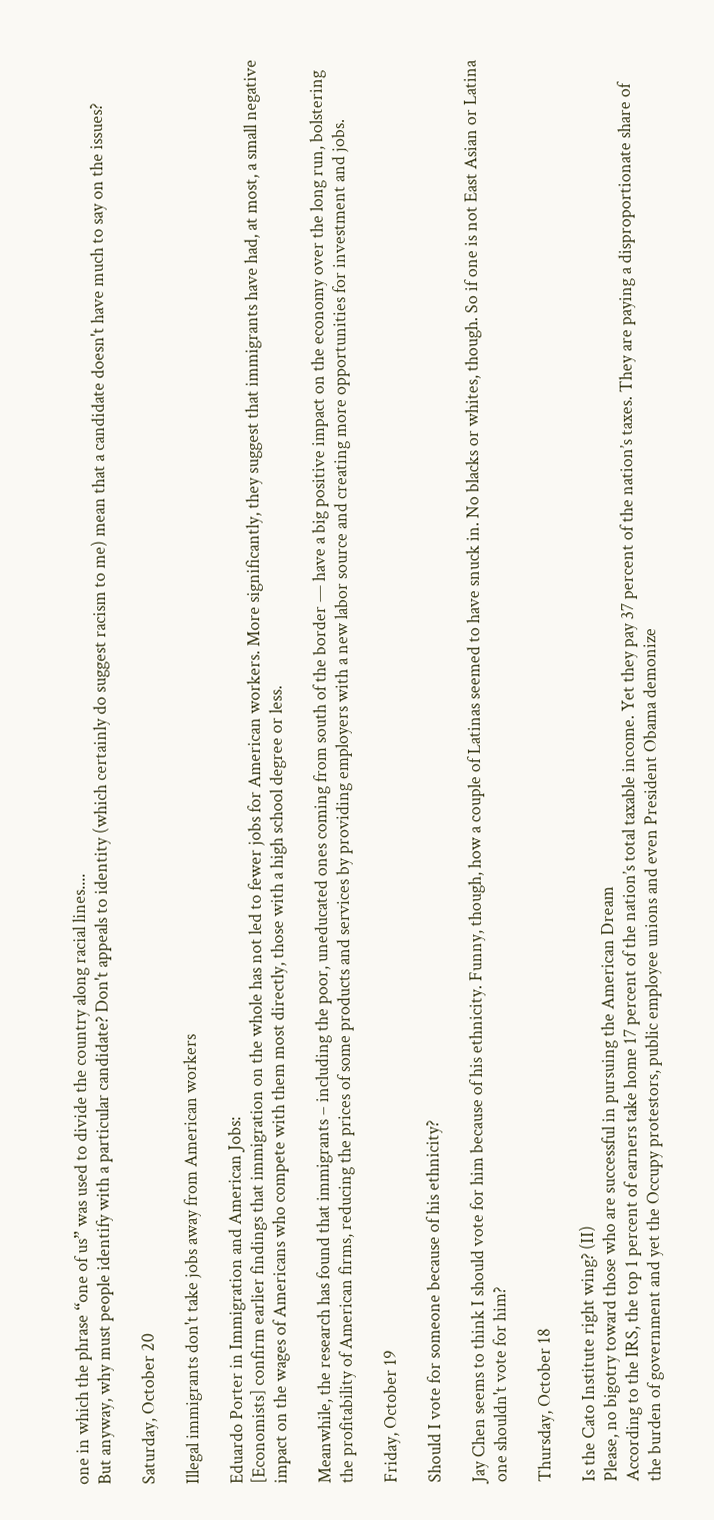one in which the phrase “one of us” was used to divide the country along racial lines....
But anyway, why must people identify with a particular candidate? Don't appeals to identity (which certainly do suggest racism to me) mean that a candidate doesn't have much to say on the issues?

Saturday, October 20

Illegal immigrants don't take jobs away from American workers

Eduardo Porter in Immigration and American Jobs:
[Economists] confirm earlier findings that immigration on the whole has not led to fewer jobs for American workers. More significantly, they suggest that immigrants have had, at most, a small negative impact on the wages of Americans who compete with them most directly, those with a high school degree or less.

Meanwhile, the research has found that immigrants – including the poor, uneducated ones coming from south of the border — have a big positive impact on the economy over the long run, bolstering the profitability of American firms, reducing the prices of some products and services by providing employers with a new labor source and creating more opportunities for investment and jobs.

Friday, October 19

Should I vote for someone because of his ethnicity?

Jay Chen seems to think I should vote for him because of his ethnicity. Funny, though, how a couple of Latinas seemed to have snuck in. No blacks or whites, though. So if one is not East Asian or Latina one shouldn't vote for him?

Thursday, October 18

Is the Cato Institute right wing? (II)
Please, no bigotry toward those who are successful in pursuing the American Dream
According to the IRS, the top 1 percent of earners take home 17 percent of the nation’s total taxable income. Yet they pay 37 percent of the nation’s taxes. They are paying a disproportionate share of the burden of government and yet the Occupy protestors, public employee unions and even President Obama demonize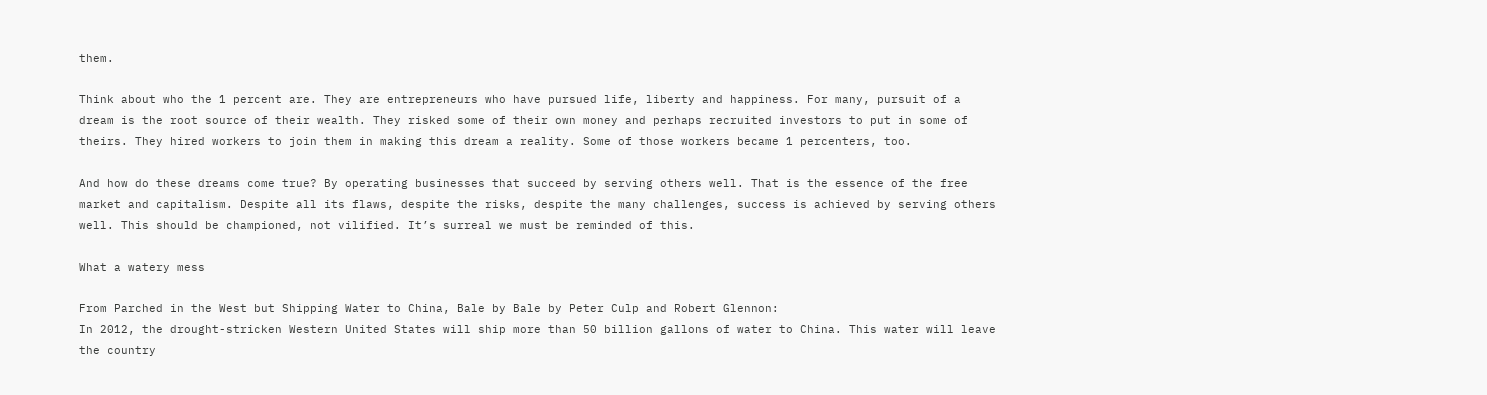them.

Think about who the 1 percent are. They are entrepreneurs who have pursued life, liberty and happiness. For many, pursuit of a dream is the root source of their wealth. They risked some of their own money and perhaps recruited investors to put in some of theirs. They hired workers to join them in making this dream a reality. Some of those workers became 1 percenters, too.

And how do these dreams come true? By operating businesses that succeed by serving others well. That is the essence of the free market and capitalism. Despite all its flaws, despite the risks, despite the many challenges, success is achieved by serving others well. This should be championed, not vilified. It’s surreal we must be reminded of this.

What a watery mess

From Parched in the West but Shipping Water to China, Bale by Bale by Peter Culp and Robert Glennon:
In 2012, the drought-stricken Western United States will ship more than 50 billion gallons of water to China. This water will leave the country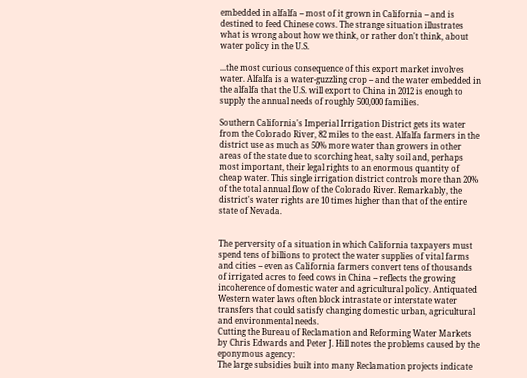embedded in alfalfa -- most of it grown in California -- and is destined to feed Chinese cows. The strange situation illustrates what is wrong about how we think, or rather don't think, about water policy in the U.S.

...the most curious consequence of this export market involves water. Alfalfa is a water-guzzling crop -- and the water embedded in the alfalfa that the U.S. will export to China in 2012 is enough to supply the annual needs of roughly 500,000 families.

Southern California's Imperial Irrigation District gets its water from the Colorado River, 82 miles to the east. Alfalfa farmers in the district use as much as 50% more water than growers in other areas of the state due to scorching heat, salty soil and, perhaps most important, their legal rights to an enormous quantity of cheap water. This single irrigation district controls more than 20% of the total annual flow of the Colorado River. Remarkably, the district's water rights are 10 times higher than that of the entire state of Nevada.


The perversity of a situation in which California taxpayers must spend tens of billions to protect the water supplies of vital farms and cities -- even as California farmers convert tens of thousands of irrigated acres to feed cows in China -- reflects the growing incoherence of domestic water and agricultural policy. Antiquated Western water laws often block intrastate or interstate water transfers that could satisfy changing domestic urban, agricultural and environmental needs.
Cutting the Bureau of Reclamation and Reforming Water Markets by Chris Edwards and Peter J. Hill notes the problems caused by the eponymous agency:
The large subsidies built into many Reclamation projects indicate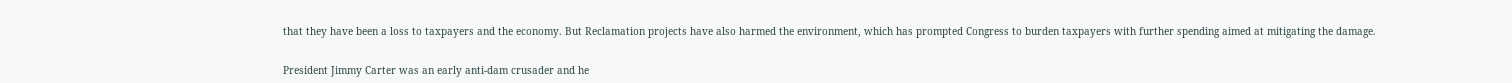that they have been a loss to taxpayers and the economy. But Reclamation projects have also harmed the environment, which has prompted Congress to burden taxpayers with further spending aimed at mitigating the damage.


President Jimmy Carter was an early anti-dam crusader and he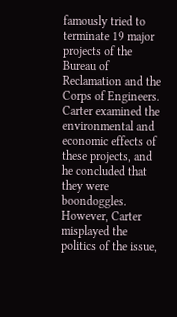famously tried to terminate 19 major projects of the Bureau of Reclamation and the Corps of Engineers. Carter examined the environmental and economic effects of these projects, and he concluded that they were boondoggles. However, Carter misplayed the politics of the issue,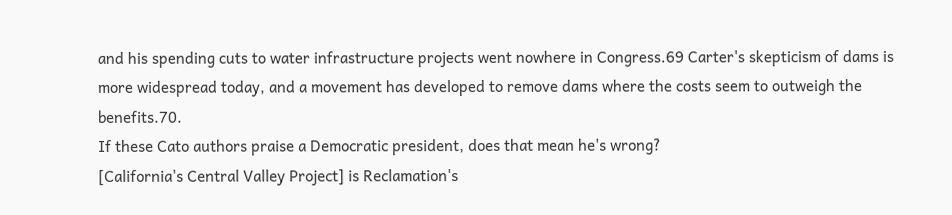and his spending cuts to water infrastructure projects went nowhere in Congress.69 Carter's skepticism of dams is more widespread today, and a movement has developed to remove dams where the costs seem to outweigh the benefits.70.
If these Cato authors praise a Democratic president, does that mean he's wrong?
[California's Central Valley Project] is Reclamation's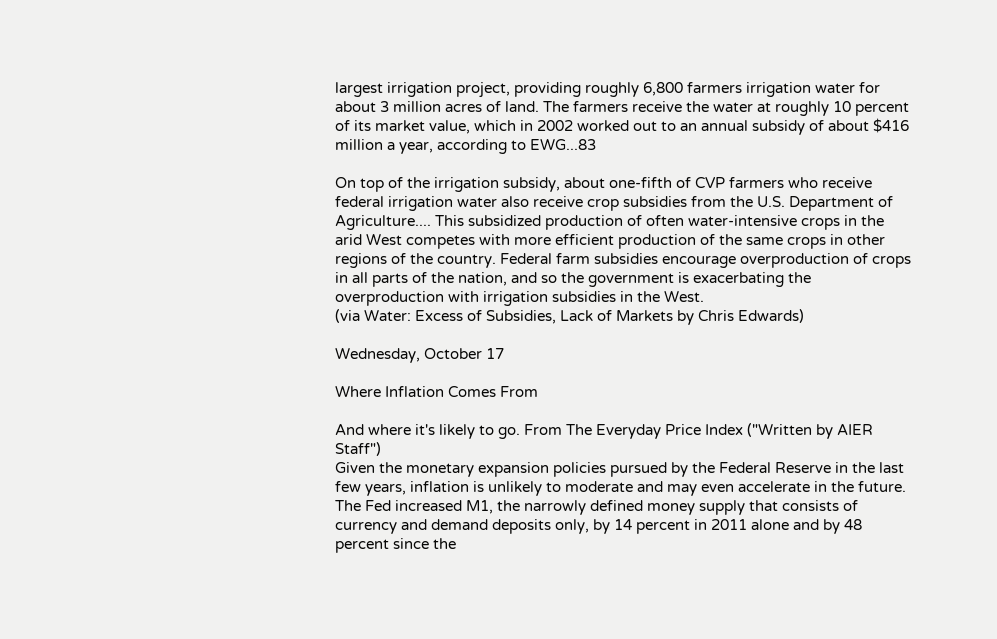largest irrigation project, providing roughly 6,800 farmers irrigation water for about 3 million acres of land. The farmers receive the water at roughly 10 percent of its market value, which in 2002 worked out to an annual subsidy of about $416 million a year, according to EWG...83

On top of the irrigation subsidy, about one-fifth of CVP farmers who receive federal irrigation water also receive crop subsidies from the U.S. Department of Agriculture.... This subsidized production of often water-intensive crops in the arid West competes with more efficient production of the same crops in other regions of the country. Federal farm subsidies encourage overproduction of crops in all parts of the nation, and so the government is exacerbating the overproduction with irrigation subsidies in the West.
(via Water: Excess of Subsidies, Lack of Markets by Chris Edwards)

Wednesday, October 17

Where Inflation Comes From

And where it's likely to go. From The Everyday Price Index ("Written by AIER Staff")
Given the monetary expansion policies pursued by the Federal Reserve in the last few years, inflation is unlikely to moderate and may even accelerate in the future. The Fed increased M1, the narrowly defined money supply that consists of currency and demand deposits only, by 14 percent in 2011 alone and by 48 percent since the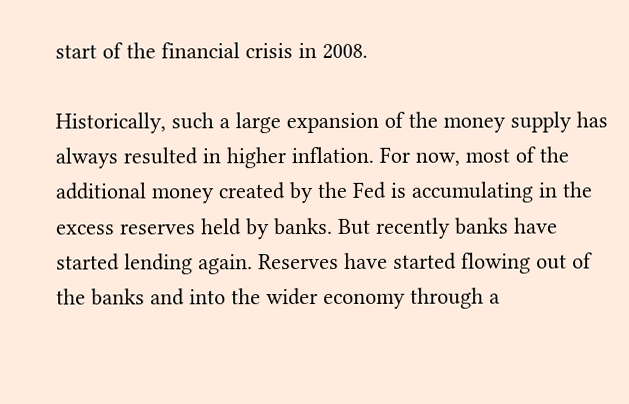start of the financial crisis in 2008.

Historically, such a large expansion of the money supply has always resulted in higher inflation. For now, most of the additional money created by the Fed is accumulating in the excess reserves held by banks. But recently banks have started lending again. Reserves have started flowing out of the banks and into the wider economy through a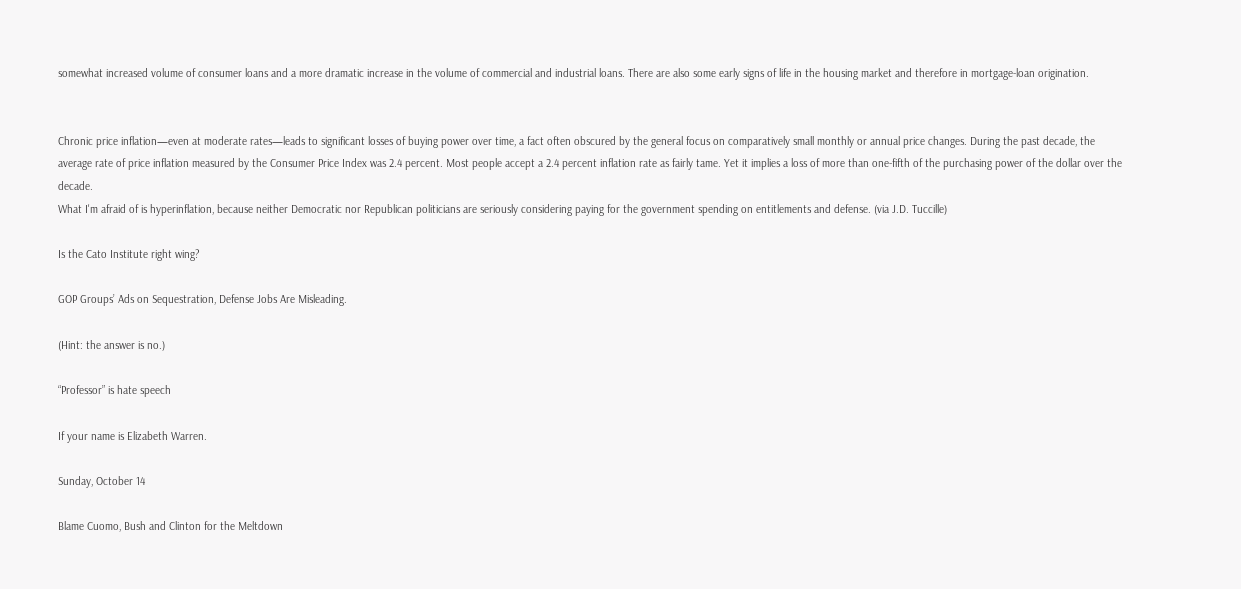somewhat increased volume of consumer loans and a more dramatic increase in the volume of commercial and industrial loans. There are also some early signs of life in the housing market and therefore in mortgage-loan origination.


Chronic price inflation—even at moderate rates—leads to significant losses of buying power over time, a fact often obscured by the general focus on comparatively small monthly or annual price changes. During the past decade, the average rate of price inflation measured by the Consumer Price Index was 2.4 percent. Most people accept a 2.4 percent inflation rate as fairly tame. Yet it implies a loss of more than one-fifth of the purchasing power of the dollar over the decade.
What I'm afraid of is hyperinflation, because neither Democratic nor Republican politicians are seriously considering paying for the government spending on entitlements and defense. (via J.D. Tuccille)

Is the Cato Institute right wing?

GOP Groups’ Ads on Sequestration, Defense Jobs Are Misleading.

(Hint: the answer is no.)

“Professor” is hate speech

If your name is Elizabeth Warren.

Sunday, October 14

Blame Cuomo, Bush and Clinton for the Meltdown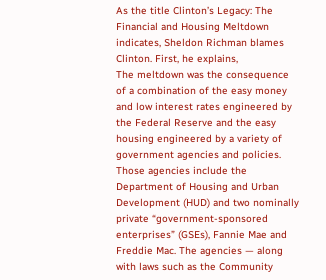As the title Clinton’s Legacy: The Financial and Housing Meltdown indicates, Sheldon Richman blames Clinton. First, he explains,
The meltdown was the consequence of a combination of the easy money and low interest rates engineered by the Federal Reserve and the easy housing engineered by a variety of government agencies and policies. Those agencies include the Department of Housing and Urban Development (HUD) and two nominally private “government-sponsored enterprises” (GSEs), Fannie Mae and Freddie Mac. The agencies — along with laws such as the Community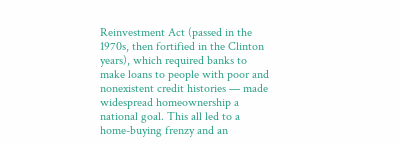Reinvestment Act (passed in the 1970s, then fortified in the Clinton years), which required banks to make loans to people with poor and nonexistent credit histories — made widespread homeownership a national goal. This all led to a home-buying frenzy and an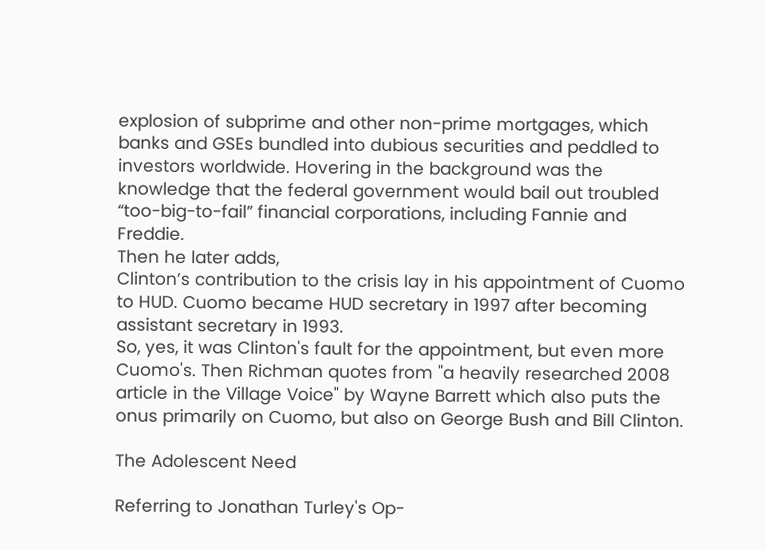explosion of subprime and other non-prime mortgages, which banks and GSEs bundled into dubious securities and peddled to investors worldwide. Hovering in the background was the knowledge that the federal government would bail out troubled “too-big-to-fail” financial corporations, including Fannie and Freddie.
Then he later adds,
Clinton’s contribution to the crisis lay in his appointment of Cuomo to HUD. Cuomo became HUD secretary in 1997 after becoming assistant secretary in 1993.
So, yes, it was Clinton's fault for the appointment, but even more Cuomo's. Then Richman quotes from "a heavily researched 2008 article in the Village Voice" by Wayne Barrett which also puts the onus primarily on Cuomo, but also on George Bush and Bill Clinton.

The Adolescent Need

Referring to Jonathan Turley's Op-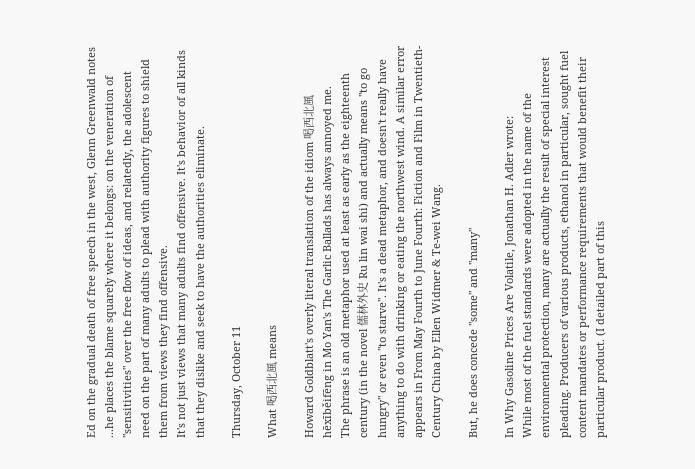Ed on the gradual death of free speech in the west, Glenn Greenwald notes
...he places the blame squarely where it belongs: on the veneration of "sensitivities" over the free flow of ideas, and relatedly, the adolescent need on the part of many adults to plead with authority figures to shield them from views they find offensive.
It's not just views that many adults find offensive. It's behavior of all kinds that they dislike and seek to have the authorities eliminate.

Thursday, October 11

What 喝西北風 means

Howard Goldblatt's overly literal translation of the idiom 喝西北風 hēxīběifēng in Mo Yan's The Garlic Ballads has always annoyed me.
The phrase is an old metaphor used at least as early as the eighteenth century (in the novel 儒林外史 Ru lin wai shi) and actually means "to go hungry" or even "to starve". It's a dead metaphor, and doesn't really have anything to do with drinking or eating the northwest wind. A similar error appears in From May Fourth to June Fourth: Fiction and Film in Twentieth-Century China by Ellen Widmer & Te-wei Wang.

But, he does concede "some" and "many"

In Why Gasoline Prices Are Volatile, Jonathan H. Adler wrote:
While most of the fuel standards were adopted in the name of the environmental protection, many are actually the result of special interest pleading. Producers of various products, ethanol in particular, sought fuel content mandates or performance requirements that would benefit their particular product. (I detailed part of this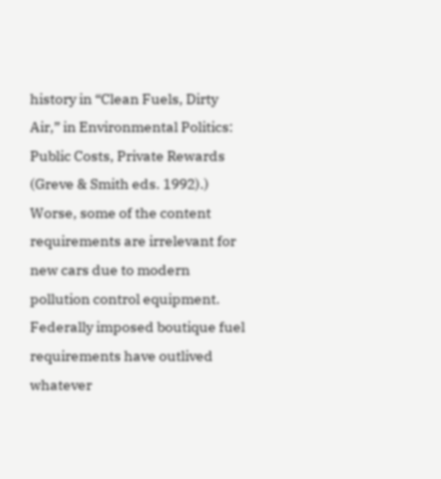history in “Clean Fuels, Dirty Air,” in Environmental Politics: Public Costs, Private Rewards (Greve & Smith eds. 1992).) Worse, some of the content requirements are irrelevant for new cars due to modern pollution control equipment. Federally imposed boutique fuel requirements have outlived whatever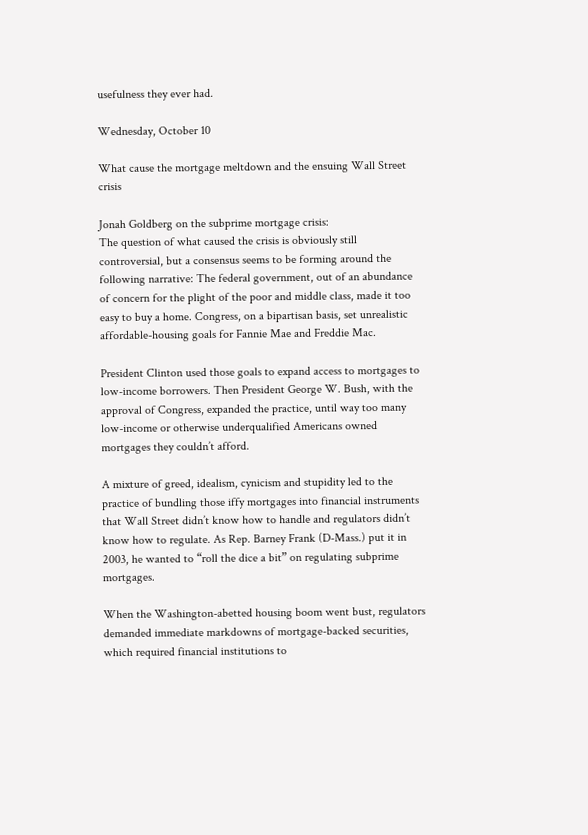usefulness they ever had.

Wednesday, October 10

What cause the mortgage meltdown and the ensuing Wall Street crisis

Jonah Goldberg on the subprime mortgage crisis:
The question of what caused the crisis is obviously still controversial, but a consensus seems to be forming around the following narrative: The federal government, out of an abundance of concern for the plight of the poor and middle class, made it too easy to buy a home. Congress, on a bipartisan basis, set unrealistic affordable-housing goals for Fannie Mae and Freddie Mac.

President Clinton used those goals to expand access to mortgages to low-income borrowers. Then President George W. Bush, with the approval of Congress, expanded the practice, until way too many low-income or otherwise underqualified Americans owned mortgages they couldn’t afford.

A mixture of greed, idealism, cynicism and stupidity led to the practice of bundling those iffy mortgages into financial instruments that Wall Street didn’t know how to handle and regulators didn’t know how to regulate. As Rep. Barney Frank (D-Mass.) put it in 2003, he wanted to “roll the dice a bit” on regulating subprime mortgages.

When the Washington-abetted housing boom went bust, regulators demanded immediate markdowns of mortgage-backed securities, which required financial institutions to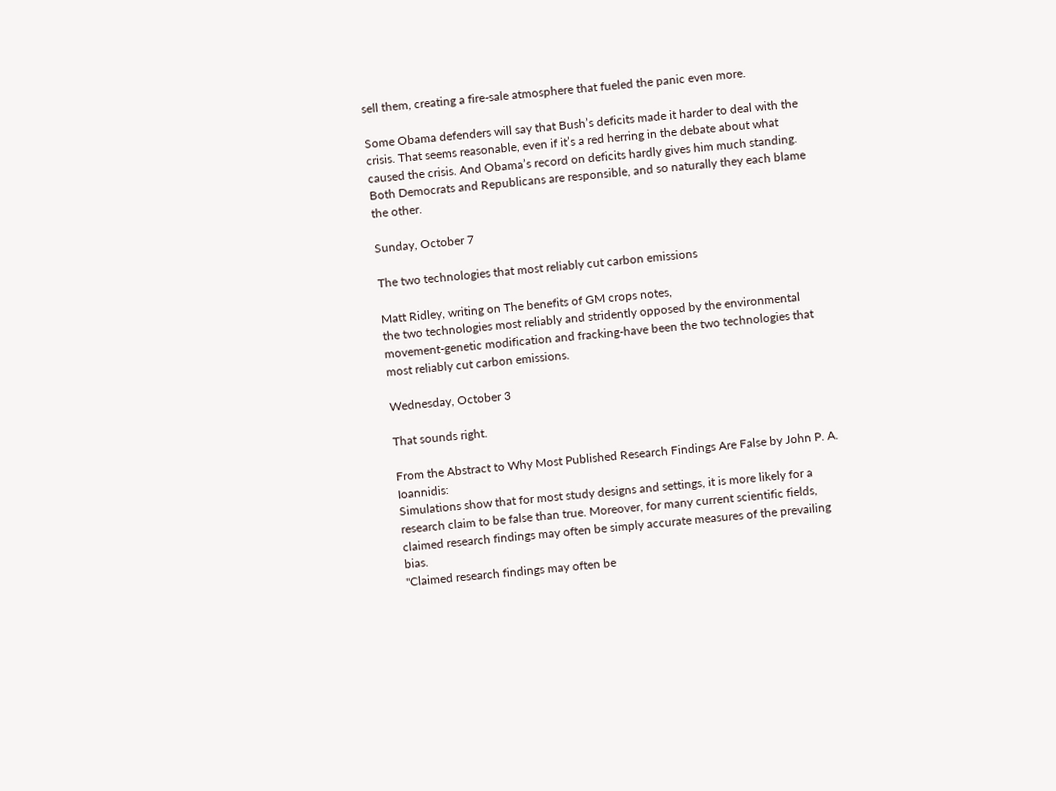sell them, creating a fire-sale atmosphere that fueled the panic even more.

Some Obama defenders will say that Bush’s deficits made it harder to deal with the crisis. That seems reasonable, even if it’s a red herring in the debate about what caused the crisis. And Obama’s record on deficits hardly gives him much standing.
Both Democrats and Republicans are responsible, and so naturally they each blame the other.

Sunday, October 7

The two technologies that most reliably cut carbon emissions

Matt Ridley, writing on The benefits of GM crops notes,
the two technologies most reliably and stridently opposed by the environmental movement-genetic modification and fracking-have been the two technologies that most reliably cut carbon emissions.

Wednesday, October 3

That sounds right.

From the Abstract to Why Most Published Research Findings Are False by John P. A. Ioannidis:
Simulations show that for most study designs and settings, it is more likely for a research claim to be false than true. Moreover, for many current scientific fields, claimed research findings may often be simply accurate measures of the prevailing bias.
"Claimed research findings may often be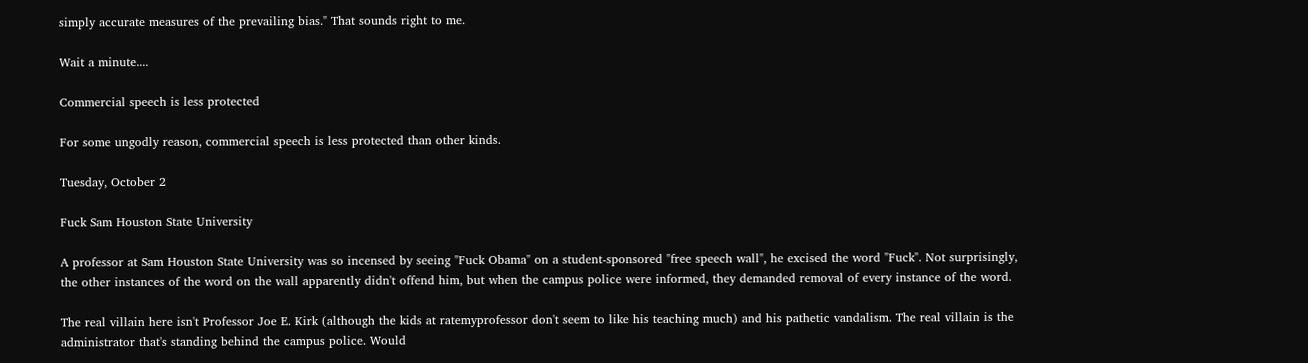simply accurate measures of the prevailing bias." That sounds right to me.

Wait a minute....

Commercial speech is less protected

For some ungodly reason, commercial speech is less protected than other kinds.

Tuesday, October 2

Fuck Sam Houston State University

A professor at Sam Houston State University was so incensed by seeing "Fuck Obama" on a student-sponsored "free speech wall", he excised the word "Fuck". Not surprisingly, the other instances of the word on the wall apparently didn't offend him, but when the campus police were informed, they demanded removal of every instance of the word.

The real villain here isn't Professor Joe E. Kirk (although the kids at ratemyprofessor don't seem to like his teaching much) and his pathetic vandalism. The real villain is the administrator that's standing behind the campus police. Would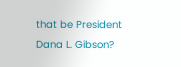that be President Dana L. Gibson?